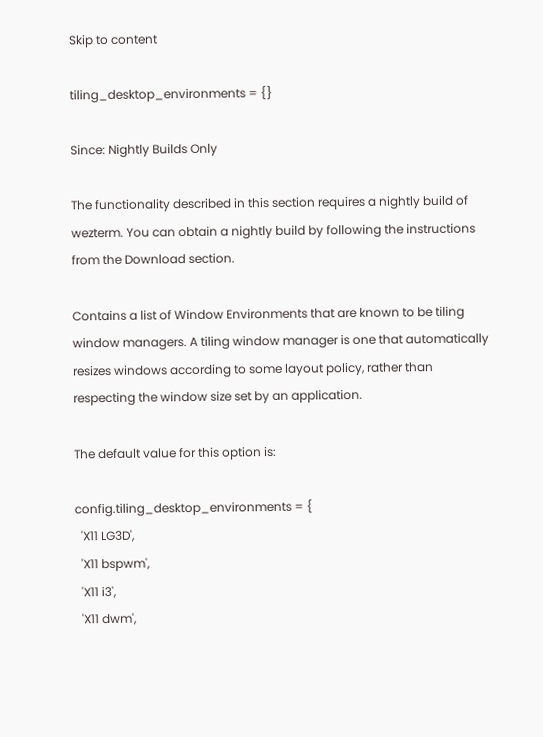Skip to content

tiling_desktop_environments = {}

Since: Nightly Builds Only

The functionality described in this section requires a nightly build of wezterm. You can obtain a nightly build by following the instructions from the Download section.

Contains a list of Window Environments that are known to be tiling window managers. A tiling window manager is one that automatically resizes windows according to some layout policy, rather than respecting the window size set by an application.

The default value for this option is:

config.tiling_desktop_environments = {
  'X11 LG3D',
  'X11 bspwm',
  'X11 i3',
  'X11 dwm',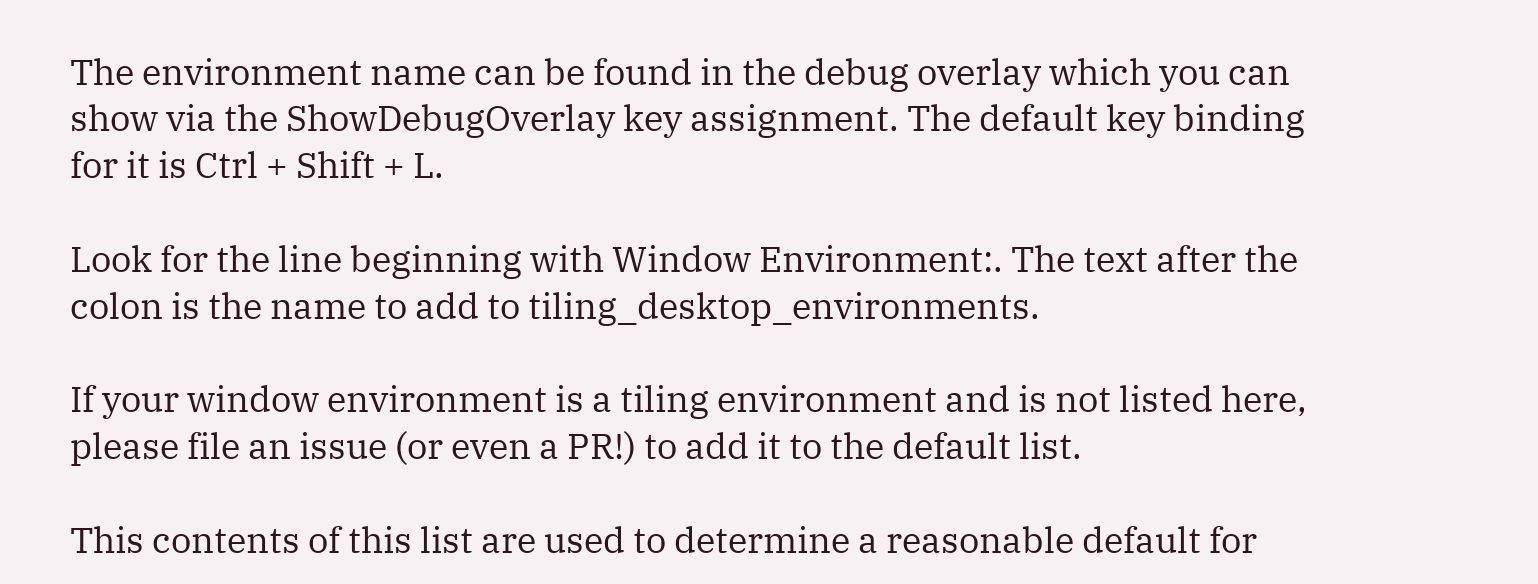The environment name can be found in the debug overlay which you can show via the ShowDebugOverlay key assignment. The default key binding for it is Ctrl + Shift + L.

Look for the line beginning with Window Environment:. The text after the colon is the name to add to tiling_desktop_environments.

If your window environment is a tiling environment and is not listed here, please file an issue (or even a PR!) to add it to the default list.

This contents of this list are used to determine a reasonable default for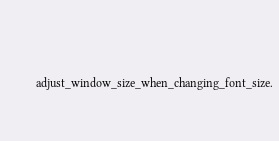adjust_window_size_when_changing_font_size.